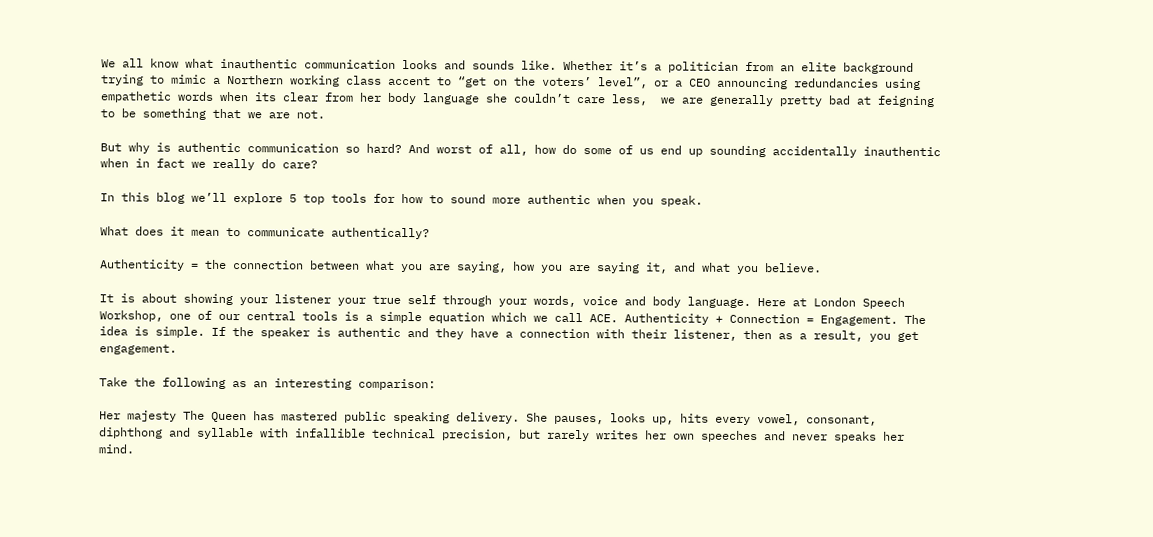We all know what inauthentic communication looks and sounds like. Whether it’s a politician from an elite background trying to mimic a Northern working class accent to “get on the voters’ level”, or a CEO announcing redundancies using empathetic words when its clear from her body language she couldn’t care less,  we are generally pretty bad at feigning to be something that we are not.

But why is authentic communication so hard? And worst of all, how do some of us end up sounding accidentally inauthentic when in fact we really do care?

In this blog we’ll explore 5 top tools for how to sound more authentic when you speak.

What does it mean to communicate authentically?

Authenticity = the connection between what you are saying, how you are saying it, and what you believe.

It is about showing your listener your true self through your words, voice and body language. Here at London Speech Workshop, one of our central tools is a simple equation which we call ACE. Authenticity + Connection = Engagement. The idea is simple. If the speaker is authentic and they have a connection with their listener, then as a result, you get engagement.

Take the following as an interesting comparison:

Her majesty The Queen has mastered public speaking delivery. She pauses, looks up, hits every vowel, consonant, diphthong and syllable with infallible technical precision, but rarely writes her own speeches and never speaks her mind.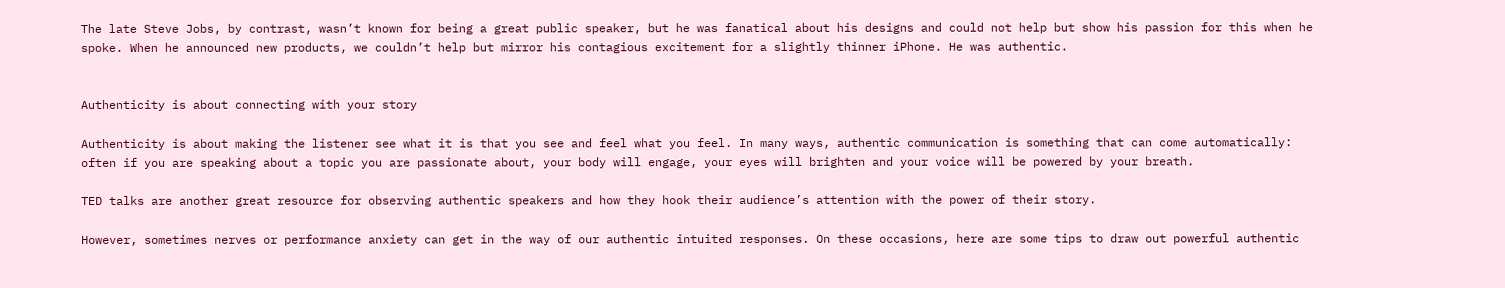The late Steve Jobs, by contrast, wasn’t known for being a great public speaker, but he was fanatical about his designs and could not help but show his passion for this when he spoke. When he announced new products, we couldn’t help but mirror his contagious excitement for a slightly thinner iPhone. He was authentic.


Authenticity is about connecting with your story

Authenticity is about making the listener see what it is that you see and feel what you feel. In many ways, authentic communication is something that can come automatically: often if you are speaking about a topic you are passionate about, your body will engage, your eyes will brighten and your voice will be powered by your breath.

TED talks are another great resource for observing authentic speakers and how they hook their audience’s attention with the power of their story.

However, sometimes nerves or performance anxiety can get in the way of our authentic intuited responses. On these occasions, here are some tips to draw out powerful authentic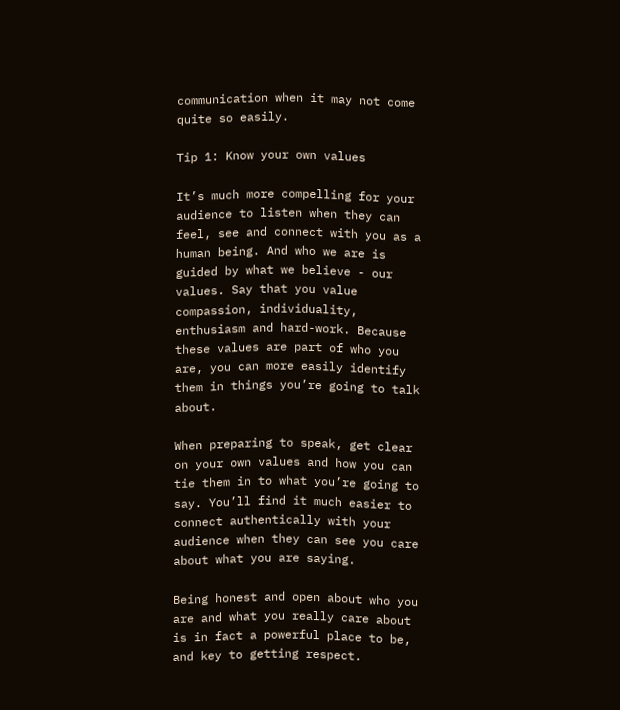communication when it may not come quite so easily.

Tip 1: Know your own values

It’s much more compelling for your audience to listen when they can feel, see and connect with you as a human being. And who we are is guided by what we believe - our values. Say that you value compassion, individuality, enthusiasm and hard-work. Because these values are part of who you are, you can more easily identify them in things you’re going to talk about.

When preparing to speak, get clear on your own values and how you can tie them in to what you’re going to say. You’ll find it much easier to connect authentically with your audience when they can see you care about what you are saying.

Being honest and open about who you are and what you really care about is in fact a powerful place to be, and key to getting respect.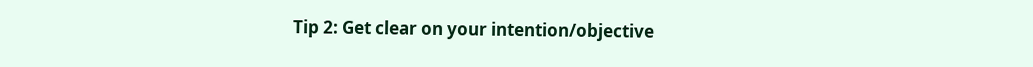Tip 2: Get clear on your intention/objective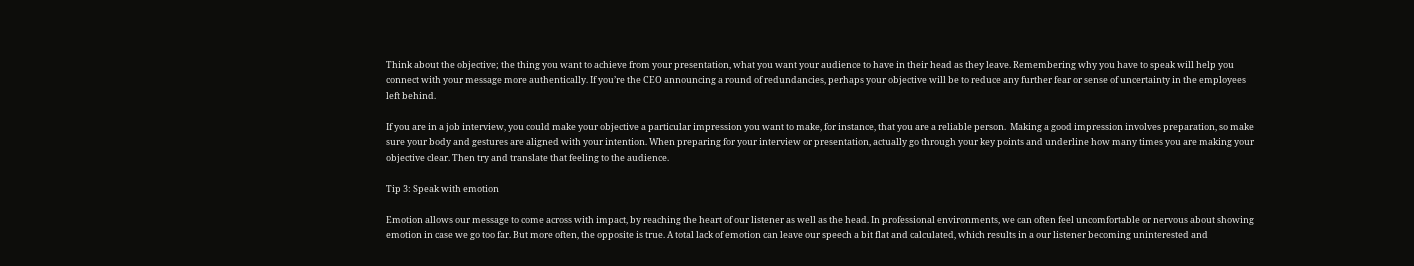Think about the objective; the thing you want to achieve from your presentation, what you want your audience to have in their head as they leave. Remembering why you have to speak will help you connect with your message more authentically. If you’re the CEO announcing a round of redundancies, perhaps your objective will be to reduce any further fear or sense of uncertainty in the employees left behind.

If you are in a job interview, you could make your objective a particular impression you want to make, for instance, that you are a reliable person.  Making a good impression involves preparation, so make sure your body and gestures are aligned with your intention. When preparing for your interview or presentation, actually go through your key points and underline how many times you are making your objective clear. Then try and translate that feeling to the audience.

Tip 3: Speak with emotion

Emotion allows our message to come across with impact, by reaching the heart of our listener as well as the head. In professional environments, we can often feel uncomfortable or nervous about showing emotion in case we go too far. But more often, the opposite is true. A total lack of emotion can leave our speech a bit flat and calculated, which results in a our listener becoming uninterested and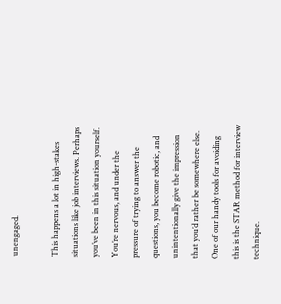unengaged.

This happens a lot in high-stakes situations like job interviews. Perhaps you’ve been in this situation yourself. You’re nervous, and under the pressure of trying to answer the questions, you become robotic, and unintentionally give the impression that you’d rather be somewhere else. One of our handy tools for avoiding this is the STAR method for interview technique.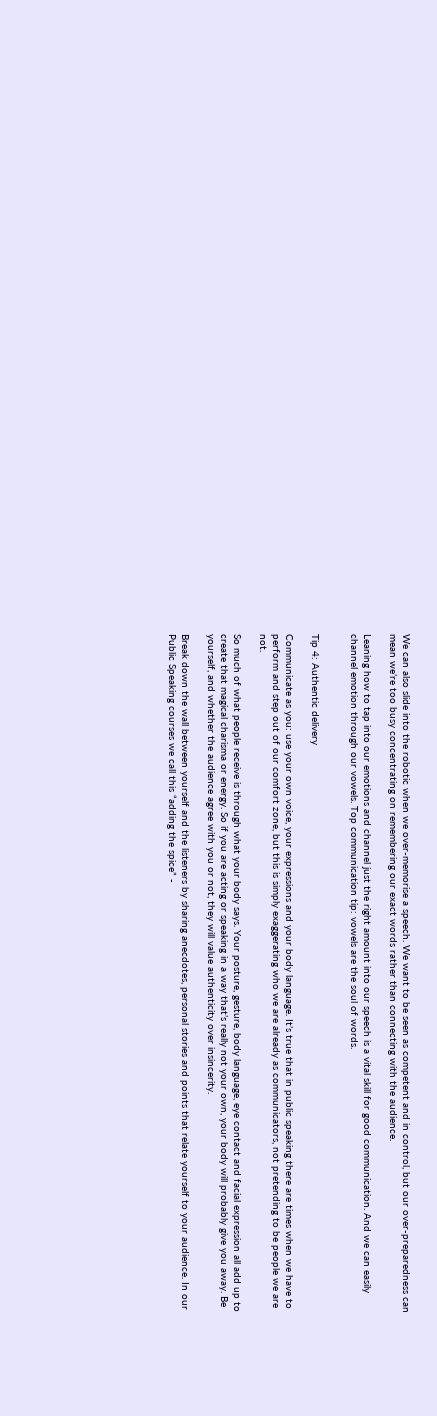We can also slide into the robotic when we over-memorise a speech. We want to be seen as competent and in control, but our over-preparedness can mean we’re too busy concentrating on remembering our exact words rather than connecting with the audience.

Leaning how to tap into our emotions and channel just the right amount into our speech is a vital skill for good communication. And we can easily channel emotion through our vowels. Top communication tip: vowels are the soul of words.


Tip 4: Authentic delivery

Communicate as you: use your own voice, your expressions and your body language. It’s true that in public speaking there are times when we have to perform and step out of our comfort zone, but this is simply exaggerating who we are already as communicators, not pretending to be people we are not.

So much of what people receive is through what your body says. Your posture, gesture, body language, eye contact and facial expression all add up to create that magical charisma or energy. So if you are acting or speaking in a way that’s really not your own, your body will probably give you away. Be yourself, and whether the audience agree with you or not, they will value authenticity over insincerity.

Break down the wall between yourself and the listeners by sharing anecdotes, personal stories and points that relate yourself to your audience. In our Public Speaking courses we call this “adding the spice” -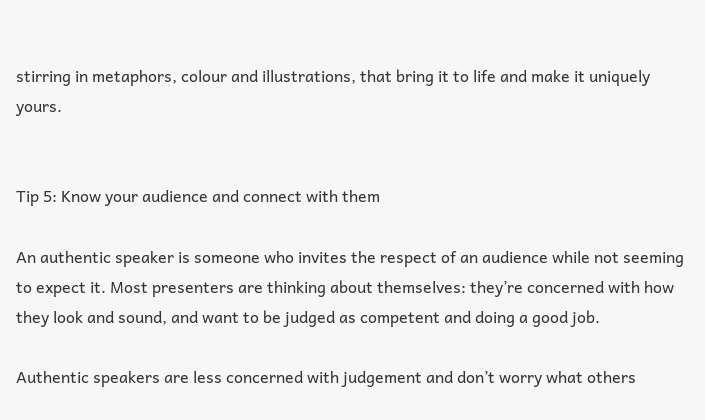stirring in metaphors, colour and illustrations, that bring it to life and make it uniquely yours.


Tip 5: Know your audience and connect with them

An authentic speaker is someone who invites the respect of an audience while not seeming to expect it. Most presenters are thinking about themselves: they’re concerned with how they look and sound, and want to be judged as competent and doing a good job.

Authentic speakers are less concerned with judgement and don’t worry what others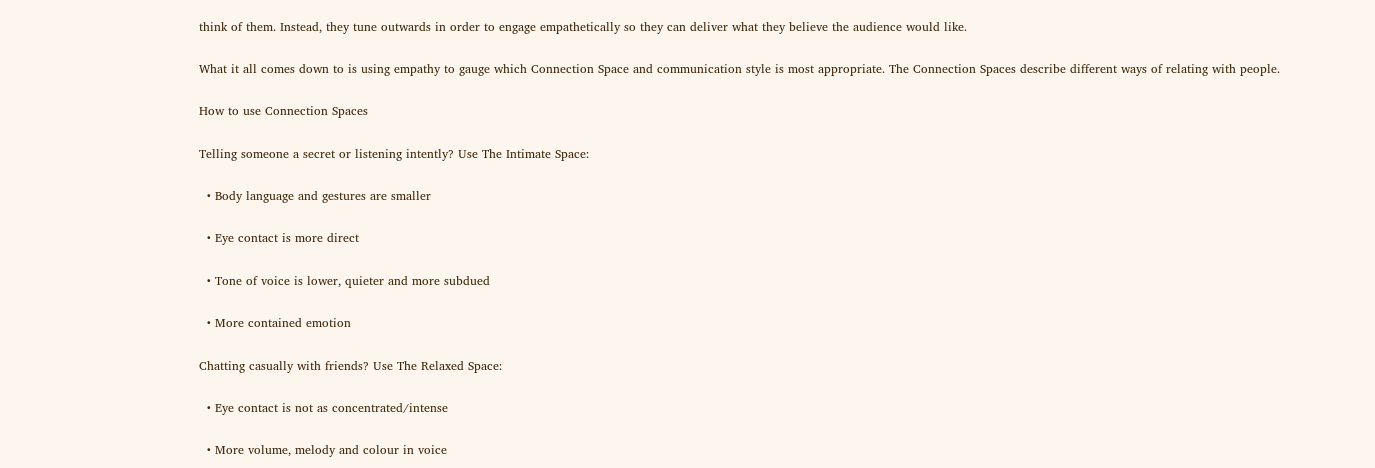think of them. Instead, they tune outwards in order to engage empathetically so they can deliver what they believe the audience would like.

What it all comes down to is using empathy to gauge which Connection Space and communication style is most appropriate. The Connection Spaces describe different ways of relating with people.

How to use Connection Spaces

Telling someone a secret or listening intently? Use The Intimate Space:

  • Body language and gestures are smaller

  • Eye contact is more direct

  • Tone of voice is lower, quieter and more subdued

  • More contained emotion

Chatting casually with friends? Use The Relaxed Space:

  • Eye contact is not as concentrated/intense

  • More volume, melody and colour in voice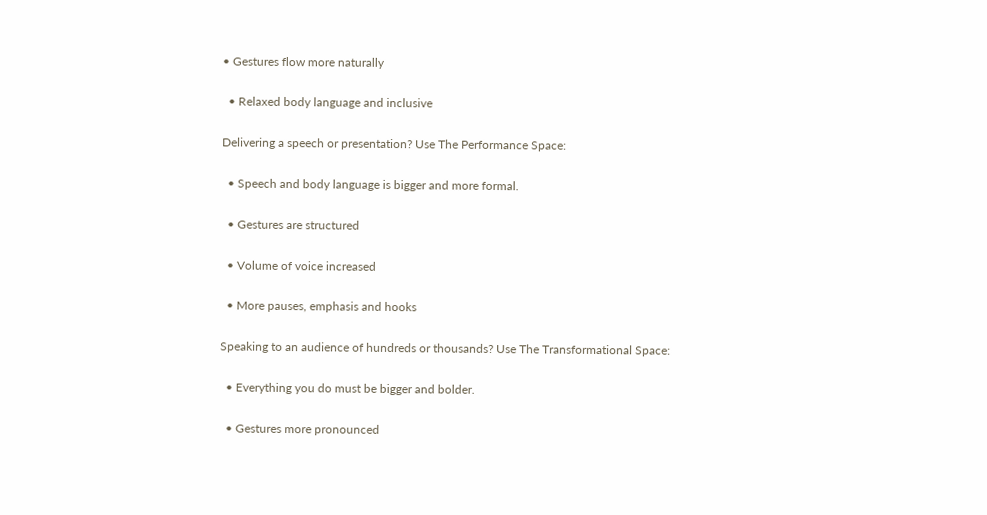• Gestures flow more naturally

  • Relaxed body language and inclusive

Delivering a speech or presentation? Use The Performance Space:

  • Speech and body language is bigger and more formal.

  • Gestures are structured

  • Volume of voice increased

  • More pauses, emphasis and hooks

Speaking to an audience of hundreds or thousands? Use The Transformational Space:

  • Everything you do must be bigger and bolder.

  • Gestures more pronounced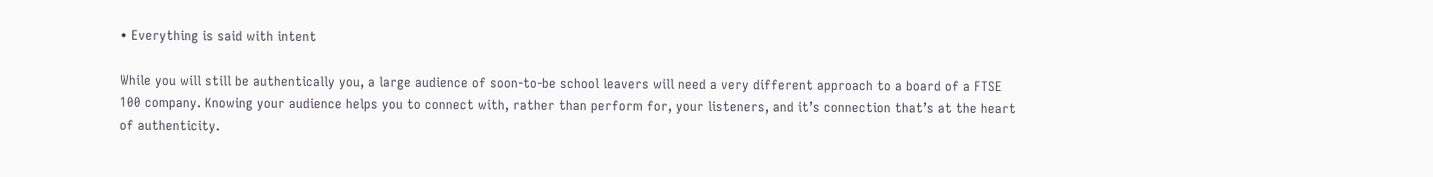• Everything is said with intent

While you will still be authentically you, a large audience of soon-to-be school leavers will need a very different approach to a board of a FTSE 100 company. Knowing your audience helps you to connect with, rather than perform for, your listeners, and it’s connection that’s at the heart of authenticity.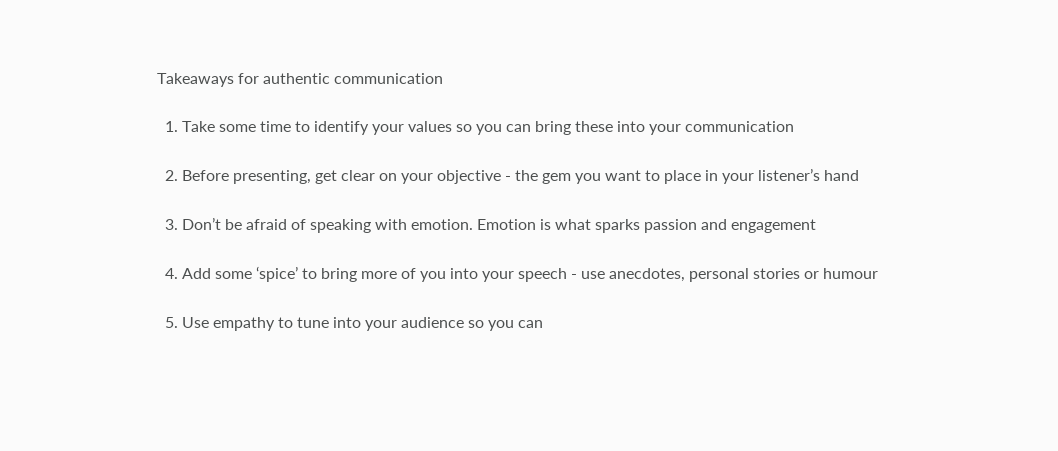Takeaways for authentic communication

  1. Take some time to identify your values so you can bring these into your communication

  2. Before presenting, get clear on your objective - the gem you want to place in your listener’s hand

  3. Don’t be afraid of speaking with emotion. Emotion is what sparks passion and engagement

  4. Add some ‘spice’ to bring more of you into your speech - use anecdotes, personal stories or humour

  5. Use empathy to tune into your audience so you can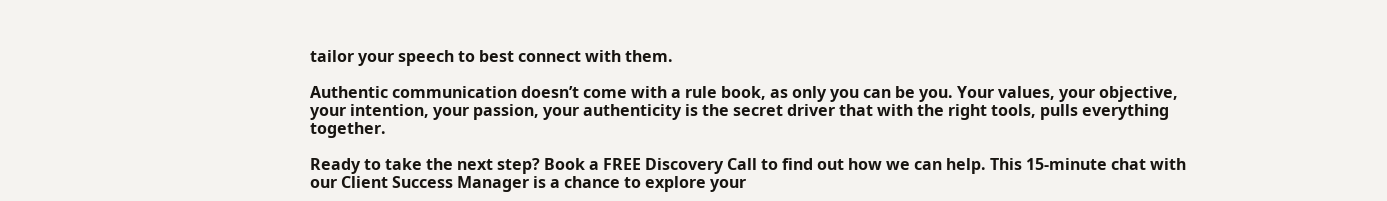tailor your speech to best connect with them.

Authentic communication doesn’t come with a rule book, as only you can be you. Your values, your objective, your intention, your passion, your authenticity is the secret driver that with the right tools, pulls everything together.

Ready to take the next step? Book a FREE Discovery Call to find out how we can help. This 15-minute chat with our Client Success Manager is a chance to explore your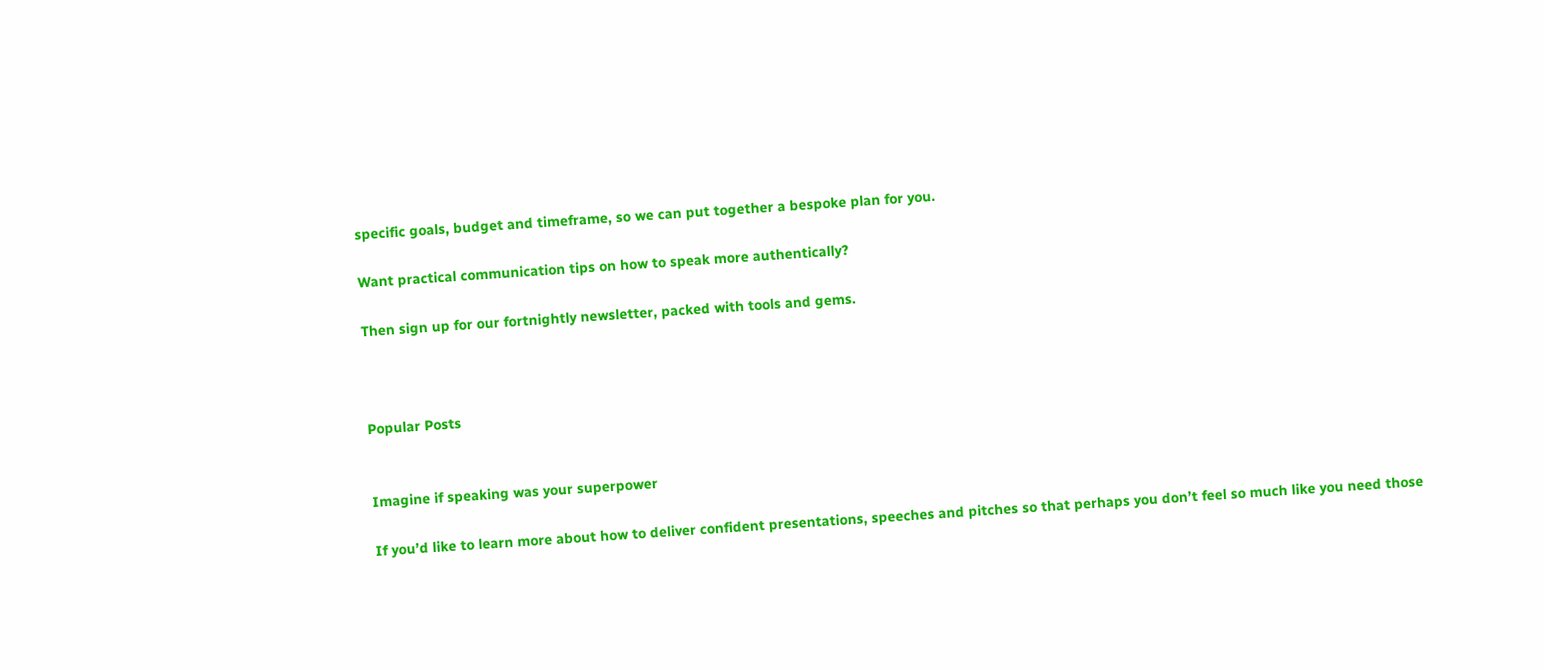specific goals, budget and timeframe, so we can put together a bespoke plan for you.

Want practical communication tips on how to speak more authentically?

Then sign up for our fortnightly newsletter, packed with tools and gems.



Popular Posts


Imagine if speaking was your superpower

If you’d like to learn more about how to deliver confident presentations, speeches and pitches so that perhaps you don’t feel so much like you need those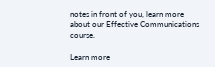notes in front of you, learn more about our Effective Communications course.

Learn more